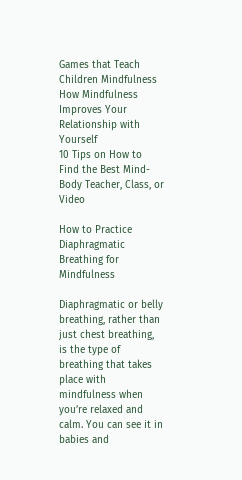Games that Teach Children Mindfulness
How Mindfulness Improves Your Relationship with Yourself
10 Tips on How to Find the Best Mind-Body Teacher, Class, or Video

How to Practice Diaphragmatic Breathing for Mindfulness

Diaphragmatic or belly breathing, rather than just chest breathing, is the type of breathing that takes place with mindfulness when you’re relaxed and calm. You can see it in babies and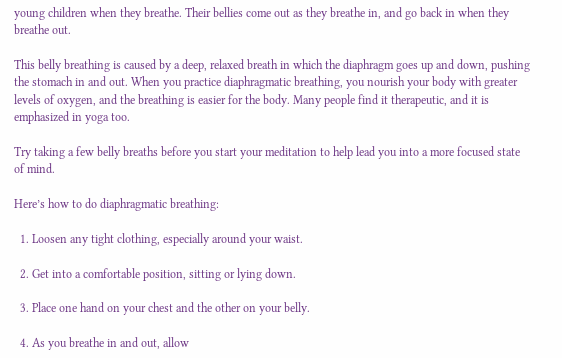young children when they breathe. Their bellies come out as they breathe in, and go back in when they breathe out.

This belly breathing is caused by a deep, relaxed breath in which the diaphragm goes up and down, pushing the stomach in and out. When you practice diaphragmatic breathing, you nourish your body with greater levels of oxygen, and the breathing is easier for the body. Many people find it therapeutic, and it is emphasized in yoga too.

Try taking a few belly breaths before you start your meditation to help lead you into a more focused state of mind.

Here’s how to do diaphragmatic breathing:

  1. Loosen any tight clothing, especially around your waist.

  2. Get into a comfortable position, sitting or lying down.

  3. Place one hand on your chest and the other on your belly.

  4. As you breathe in and out, allow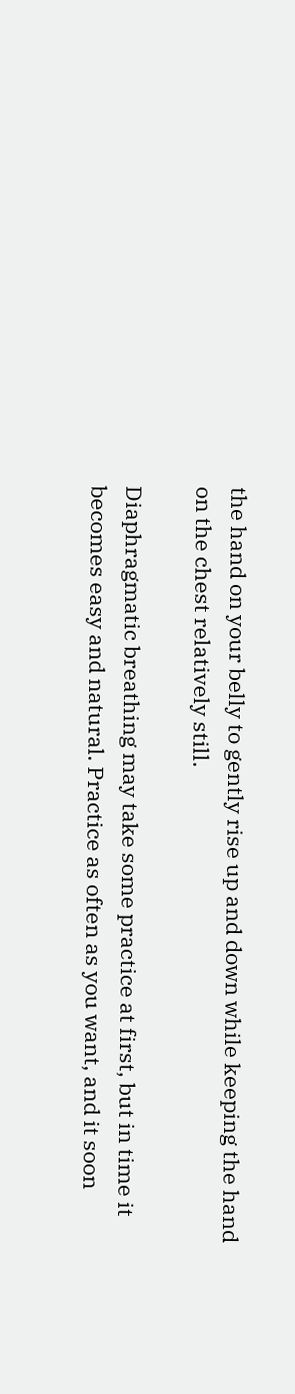the hand on your belly to gently rise up and down while keeping the hand on the chest relatively still.

Diaphragmatic breathing may take some practice at first, but in time it becomes easy and natural. Practice as often as you want, and it soon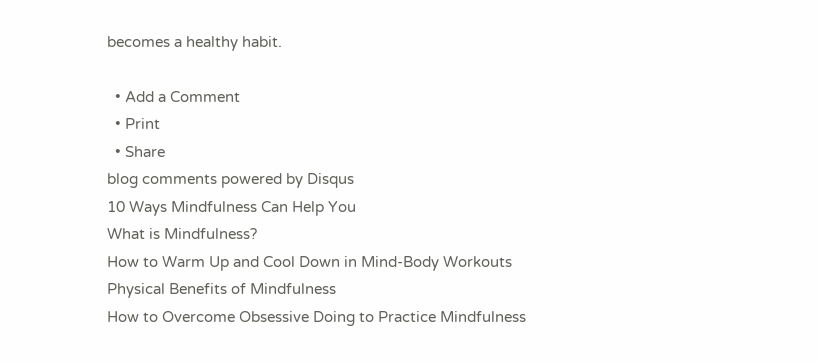becomes a healthy habit.

  • Add a Comment
  • Print
  • Share
blog comments powered by Disqus
10 Ways Mindfulness Can Help You
What is Mindfulness?
How to Warm Up and Cool Down in Mind-Body Workouts
Physical Benefits of Mindfulness
How to Overcome Obsessive Doing to Practice Mindfulness